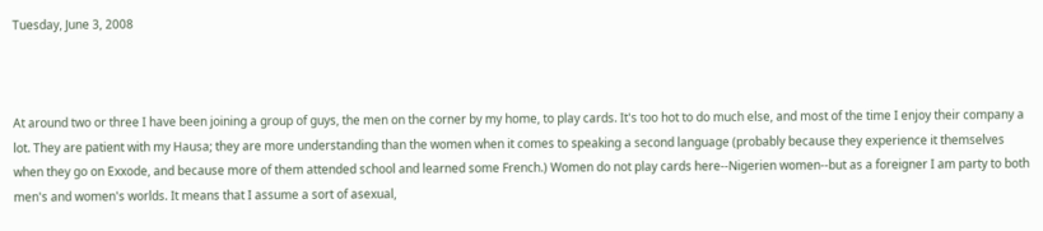Tuesday, June 3, 2008



At around two or three I have been joining a group of guys, the men on the corner by my home, to play cards. It's too hot to do much else, and most of the time I enjoy their company a lot. They are patient with my Hausa; they are more understanding than the women when it comes to speaking a second language (probably because they experience it themselves when they go on Exxode, and because more of them attended school and learned some French.) Women do not play cards here--Nigerien women--but as a foreigner I am party to both men's and women's worlds. It means that I assume a sort of asexual,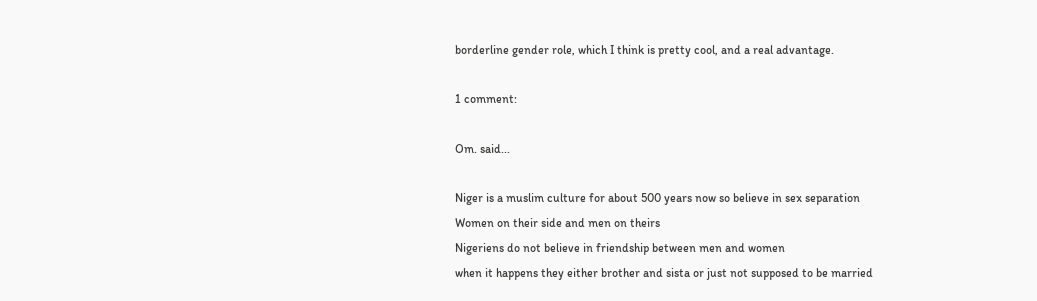borderline gender role, which I think is pretty cool, and a real advantage.

1 comment:

Om. said...

Niger is a muslim culture for about 500 years now so believe in sex separation
Women on their side and men on theirs
Nigeriens do not believe in friendship between men and women
when it happens they either brother and sista or just not supposed to be married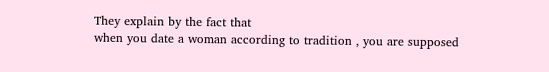They explain by the fact that
when you date a woman according to tradition , you are supposed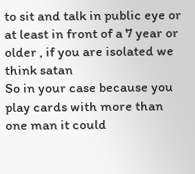to sit and talk in public eye or at least in front of a 7 year or older , if you are isolated we think satan
So in your case because you play cards with more than one man it could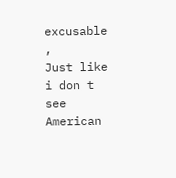excusable ,
Just like i don t see American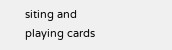siting and playing cards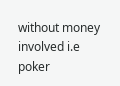without money involved i.e poker